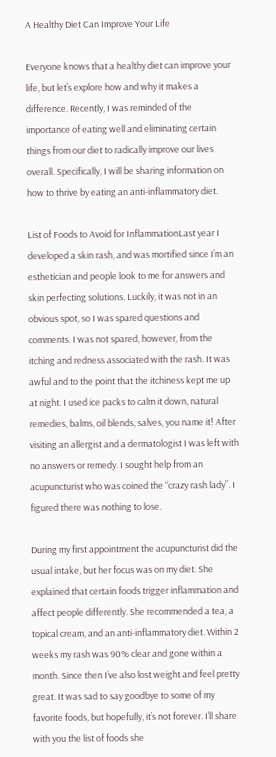A Healthy Diet Can Improve Your Life

Everyone knows that a healthy diet can improve your life, but let’s explore how and why it makes a difference. Recently, I was reminded of the importance of eating well and eliminating certain things from our diet to radically improve our lives overall. Specifically, I will be sharing information on how to thrive by eating an anti-inflammatory diet.

List of Foods to Avoid for InflammationLast year I developed a skin rash, and was mortified since I’m an esthetician and people look to me for answers and skin perfecting solutions. Luckily, it was not in an obvious spot, so I was spared questions and comments. I was not spared, however, from the itching and redness associated with the rash. It was awful and to the point that the itchiness kept me up at night. I used ice packs to calm it down, natural remedies, balms, oil blends, salves, you name it! After visiting an allergist and a dermatologist I was left with no answers or remedy. I sought help from an acupuncturist who was coined the “crazy rash lady”. I figured there was nothing to lose.

During my first appointment the acupuncturist did the usual intake, but her focus was on my diet. She explained that certain foods trigger inflammation and affect people differently. She recommended a tea, a topical cream, and an anti-inflammatory diet. Within 2 weeks my rash was 90% clear and gone within a month. Since then I’ve also lost weight and feel pretty great. It was sad to say goodbye to some of my favorite foods, but hopefully, it’s not forever. I’ll share with you the list of foods she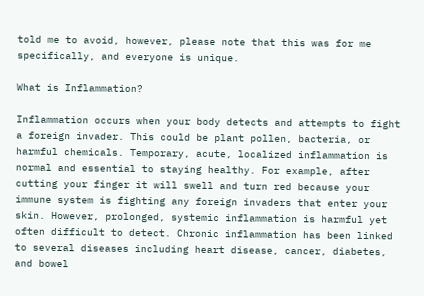told me to avoid, however, please note that this was for me specifically, and everyone is unique.

What is Inflammation?

Inflammation occurs when your body detects and attempts to fight a foreign invader. This could be plant pollen, bacteria, or harmful chemicals. Temporary, acute, localized inflammation is normal and essential to staying healthy. For example, after cutting your finger it will swell and turn red because your immune system is fighting any foreign invaders that enter your skin. However, prolonged, systemic inflammation is harmful yet often difficult to detect. Chronic inflammation has been linked to several diseases including heart disease, cancer, diabetes, and bowel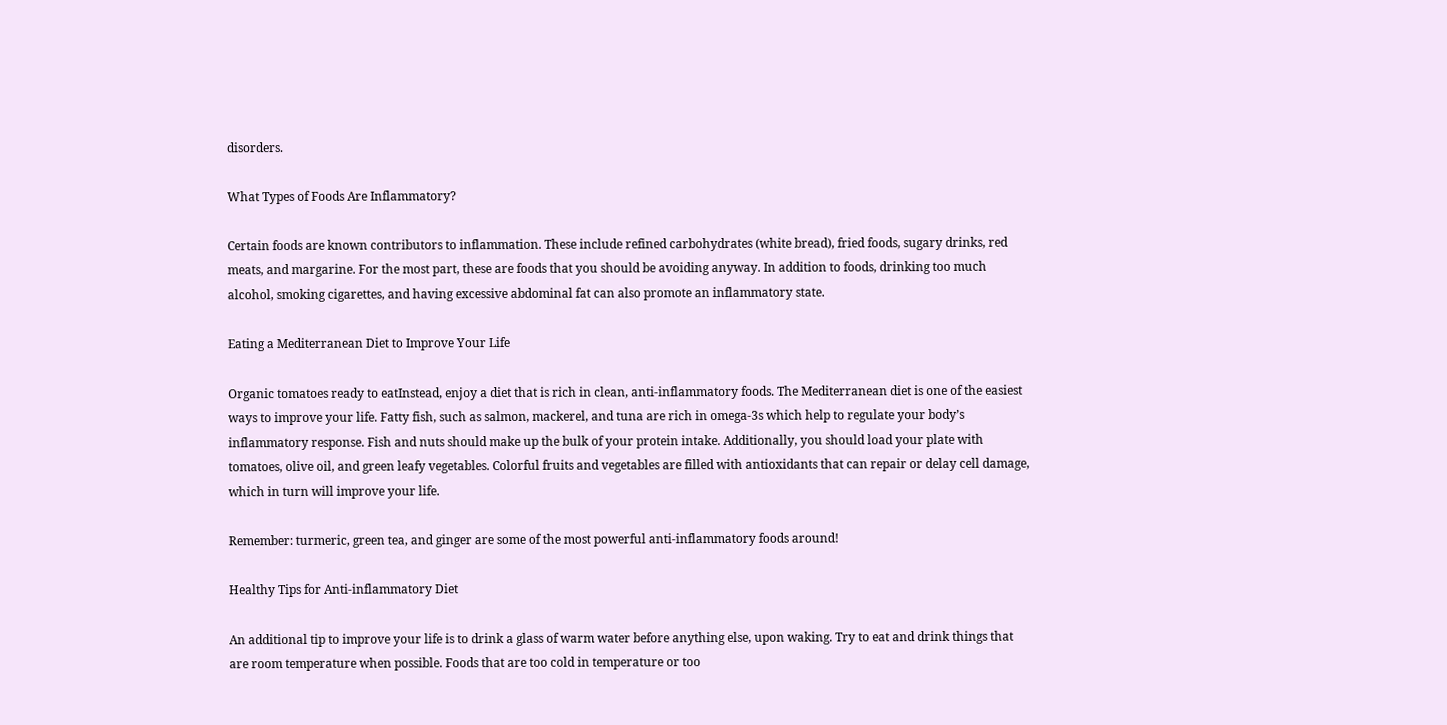disorders.

What Types of Foods Are Inflammatory?

Certain foods are known contributors to inflammation. These include refined carbohydrates (white bread), fried foods, sugary drinks, red meats, and margarine. For the most part, these are foods that you should be avoiding anyway. In addition to foods, drinking too much alcohol, smoking cigarettes, and having excessive abdominal fat can also promote an inflammatory state.

Eating a Mediterranean Diet to Improve Your Life

Organic tomatoes ready to eatInstead, enjoy a diet that is rich in clean, anti-inflammatory foods. The Mediterranean diet is one of the easiest ways to improve your life. Fatty fish, such as salmon, mackerel, and tuna are rich in omega-3s which help to regulate your body’s inflammatory response. Fish and nuts should make up the bulk of your protein intake. Additionally, you should load your plate with tomatoes, olive oil, and green leafy vegetables. Colorful fruits and vegetables are filled with antioxidants that can repair or delay cell damage, which in turn will improve your life.

Remember: turmeric, green tea, and ginger are some of the most powerful anti-inflammatory foods around!

Healthy Tips for Anti-inflammatory Diet

An additional tip to improve your life is to drink a glass of warm water before anything else, upon waking. Try to eat and drink things that are room temperature when possible. Foods that are too cold in temperature or too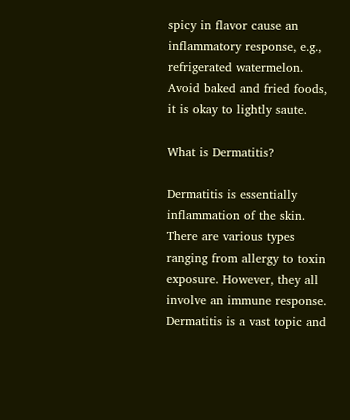spicy in flavor cause an inflammatory response, e.g., refrigerated watermelon. Avoid baked and fried foods, it is okay to lightly saute.

What is Dermatitis?

Dermatitis is essentially inflammation of the skin. There are various types ranging from allergy to toxin exposure. However, they all involve an immune response. Dermatitis is a vast topic and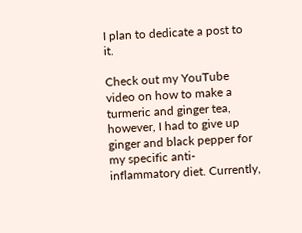I plan to dedicate a post to it.

Check out my YouTube video on how to make a turmeric and ginger tea, however, I had to give up ginger and black pepper for my specific anti-inflammatory diet. Currently,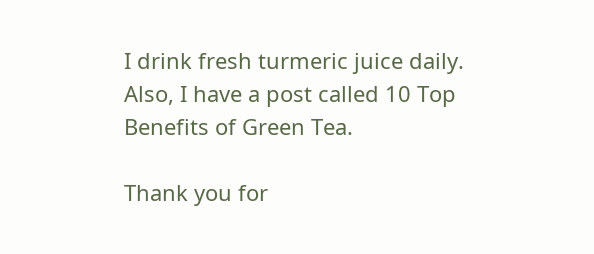I drink fresh turmeric juice daily. Also, I have a post called 10 Top Benefits of Green Tea.

Thank you for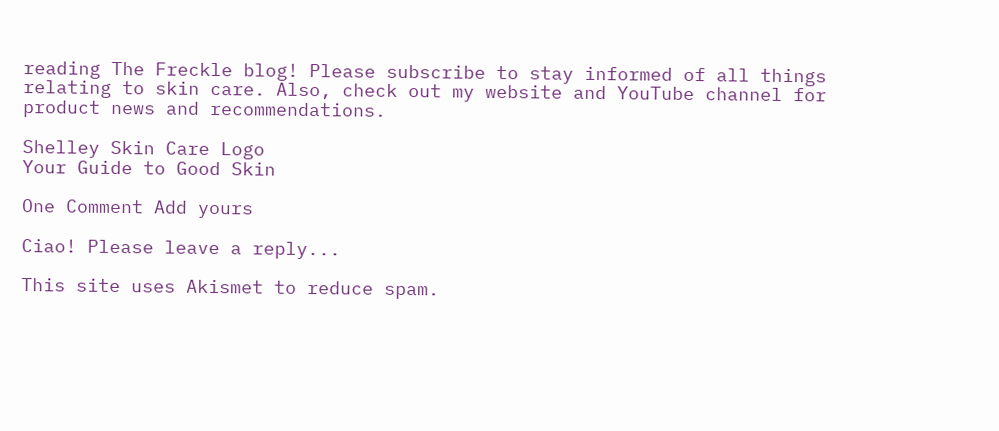reading The Freckle blog! Please subscribe to stay informed of all things relating to skin care. Also, check out my website and YouTube channel for product news and recommendations.

Shelley Skin Care Logo
Your Guide to Good Skin

One Comment Add yours

Ciao! Please leave a reply...

This site uses Akismet to reduce spam.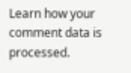Learn how your comment data is processed.